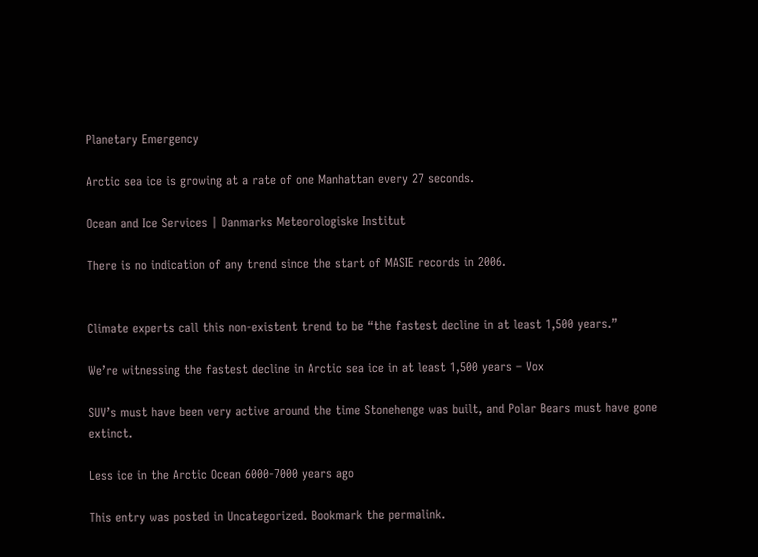Planetary Emergency

Arctic sea ice is growing at a rate of one Manhattan every 27 seconds.

Ocean and Ice Services | Danmarks Meteorologiske Institut

There is no indication of any trend since the start of MASIE records in 2006.


Climate experts call this non-existent trend to be “the fastest decline in at least 1,500 years.”

We’re witnessing the fastest decline in Arctic sea ice in at least 1,500 years – Vox

SUV’s must have been very active around the time Stonehenge was built, and Polar Bears must have gone extinct.

Less ice in the Arctic Ocean 6000-7000 years ago

This entry was posted in Uncategorized. Bookmark the permalink.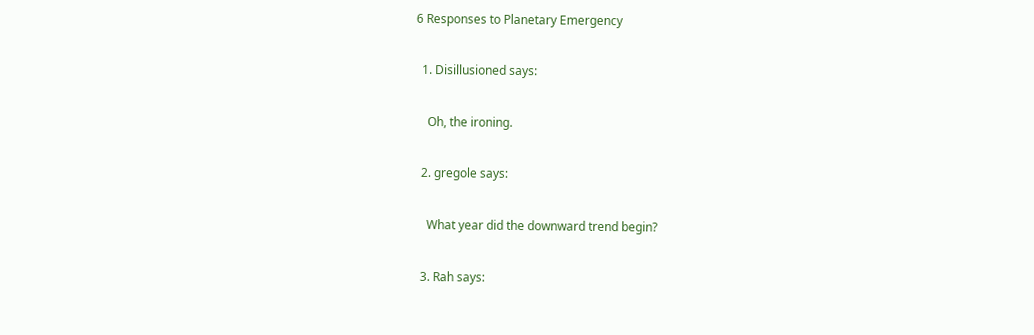6 Responses to Planetary Emergency

  1. Disillusioned says:

    Oh, the ironing.

  2. gregole says:

    What year did the downward trend begin?

  3. Rah says: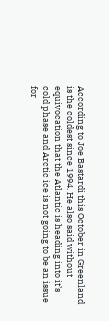According to Joe Bastardi this October in Greenland is the coldest since 1994. He also said without equivocation that the Atlantic is heading into it’s cold phase and Arctic ice is not going to be an issue for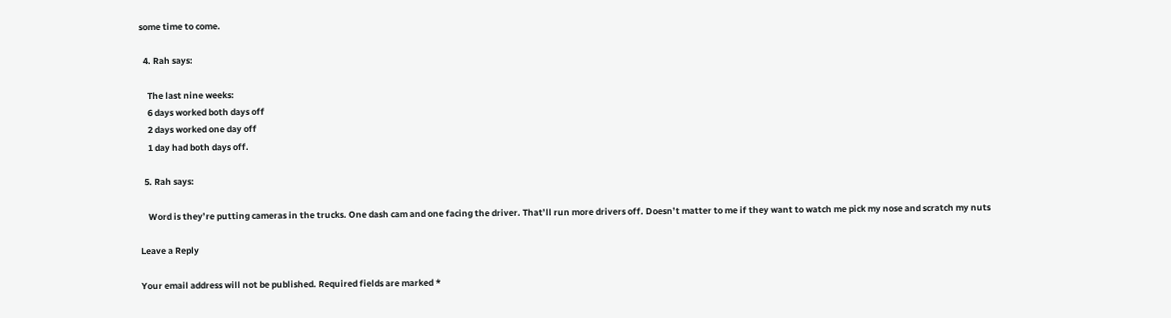some time to come.

  4. Rah says:

    The last nine weeks:
    6 days worked both days off
    2 days worked one day off
    1 day had both days off.

  5. Rah says:

    Word is they’re putting cameras in the trucks. One dash cam and one facing the driver. That’ll run more drivers off. Doesn’t matter to me if they want to watch me pick my nose and scratch my nuts

Leave a Reply

Your email address will not be published. Required fields are marked *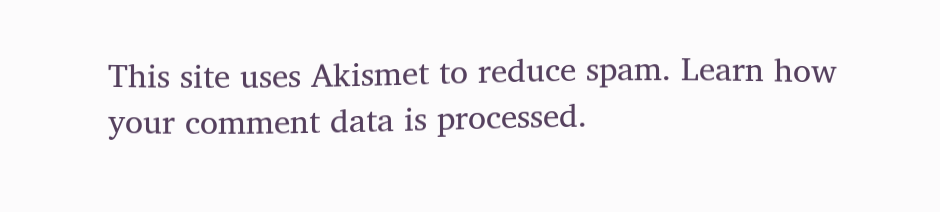This site uses Akismet to reduce spam. Learn how your comment data is processed.